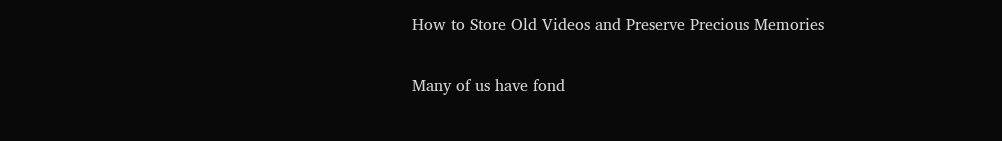How to Store Old Videos and Preserve Precious Memories

Many of us have fond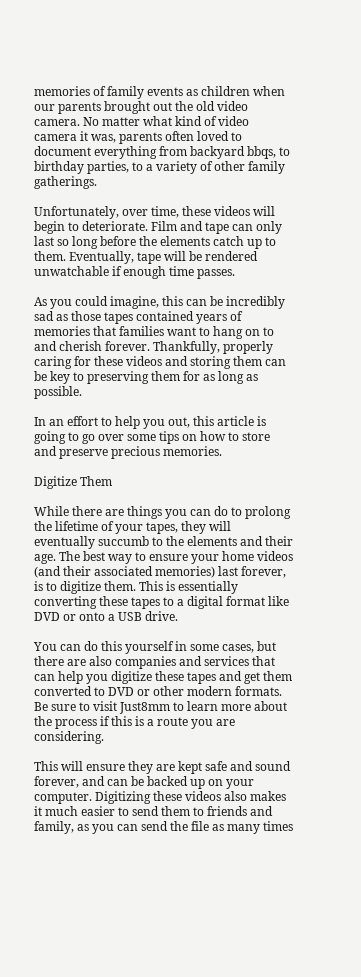memories of family events as children when our parents brought out the old video camera. No matter what kind of video camera it was, parents often loved to document everything from backyard bbqs, to birthday parties, to a variety of other family gatherings.

Unfortunately, over time, these videos will begin to deteriorate. Film and tape can only last so long before the elements catch up to them. Eventually, tape will be rendered unwatchable if enough time passes.

As you could imagine, this can be incredibly sad as those tapes contained years of memories that families want to hang on to and cherish forever. Thankfully, properly caring for these videos and storing them can be key to preserving them for as long as possible.

In an effort to help you out, this article is going to go over some tips on how to store and preserve precious memories.

Digitize Them

While there are things you can do to prolong the lifetime of your tapes, they will eventually succumb to the elements and their age. The best way to ensure your home videos (and their associated memories) last forever, is to digitize them. This is essentially converting these tapes to a digital format like DVD or onto a USB drive.

You can do this yourself in some cases, but there are also companies and services that can help you digitize these tapes and get them converted to DVD or other modern formats. Be sure to visit Just8mm to learn more about the process if this is a route you are considering.

This will ensure they are kept safe and sound forever, and can be backed up on your computer. Digitizing these videos also makes it much easier to send them to friends and family, as you can send the file as many times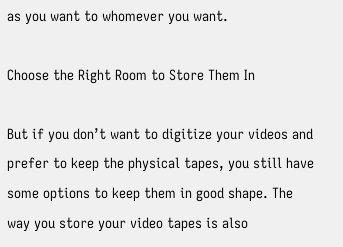as you want to whomever you want.

Choose the Right Room to Store Them In

But if you don’t want to digitize your videos and prefer to keep the physical tapes, you still have some options to keep them in good shape. The way you store your video tapes is also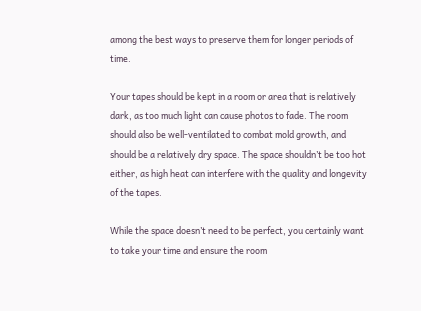among the best ways to preserve them for longer periods of time.

Your tapes should be kept in a room or area that is relatively dark, as too much light can cause photos to fade. The room should also be well-ventilated to combat mold growth, and should be a relatively dry space. The space shouldn’t be too hot either, as high heat can interfere with the quality and longevity of the tapes.

While the space doesn’t need to be perfect, you certainly want to take your time and ensure the room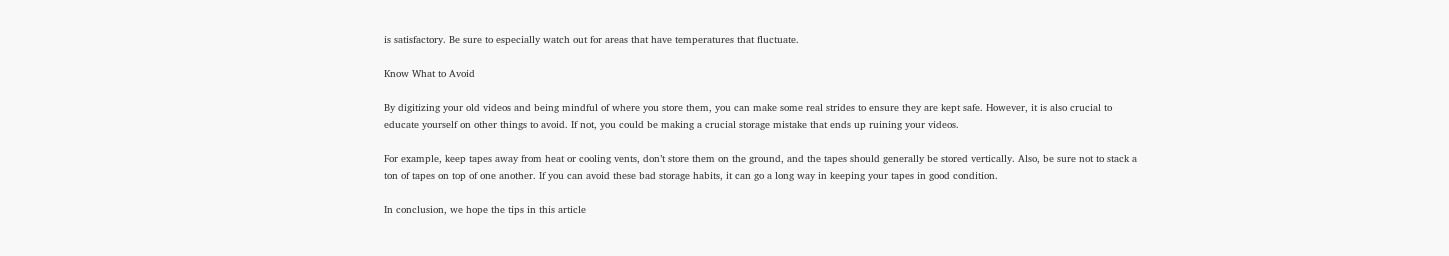is satisfactory. Be sure to especially watch out for areas that have temperatures that fluctuate.

Know What to Avoid

By digitizing your old videos and being mindful of where you store them, you can make some real strides to ensure they are kept safe. However, it is also crucial to educate yourself on other things to avoid. If not, you could be making a crucial storage mistake that ends up ruining your videos.

For example, keep tapes away from heat or cooling vents, don’t store them on the ground, and the tapes should generally be stored vertically. Also, be sure not to stack a ton of tapes on top of one another. If you can avoid these bad storage habits, it can go a long way in keeping your tapes in good condition.

In conclusion, we hope the tips in this article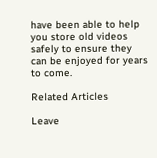have been able to help you store old videos safely to ensure they can be enjoyed for years to come.

Related Articles

Leave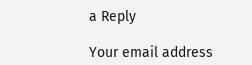a Reply

Your email address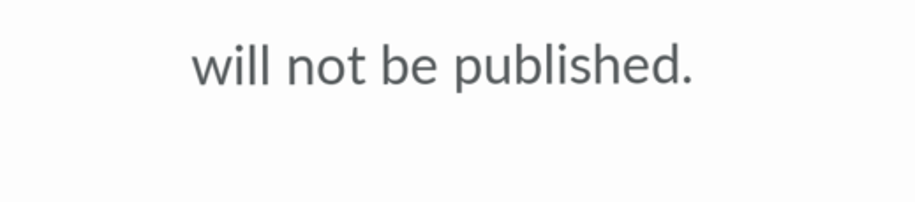will not be published.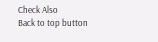Check Also
Back to top button